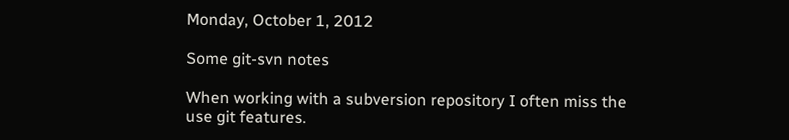Monday, October 1, 2012

Some git-svn notes

When working with a subversion repository I often miss the use git features.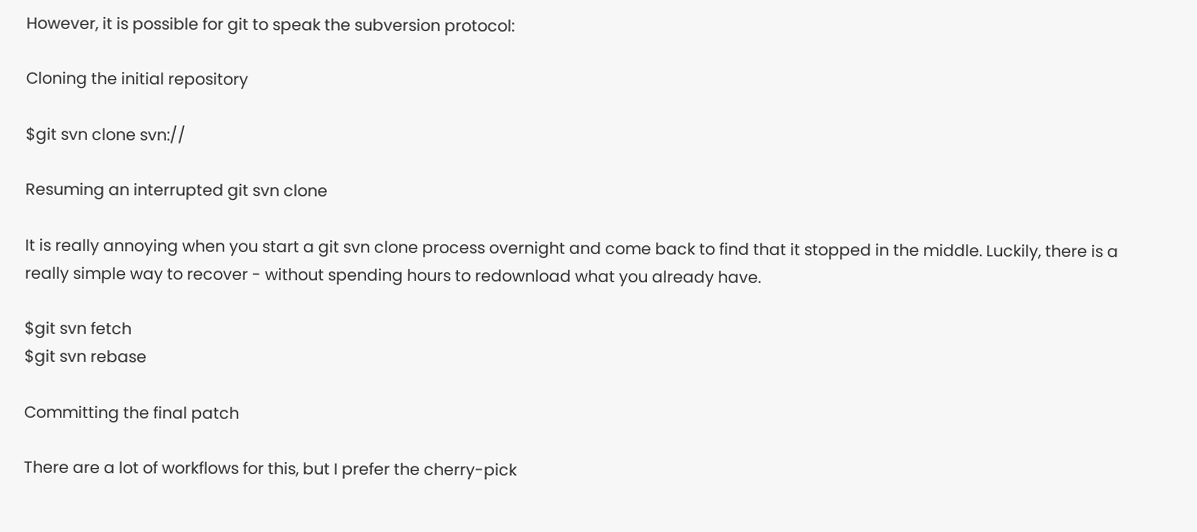However, it is possible for git to speak the subversion protocol:

Cloning the initial repository

$git svn clone svn://

Resuming an interrupted git svn clone

It is really annoying when you start a git svn clone process overnight and come back to find that it stopped in the middle. Luckily, there is a really simple way to recover - without spending hours to redownload what you already have.

$git svn fetch
$git svn rebase

Committing the final patch

There are a lot of workflows for this, but I prefer the cherry-pick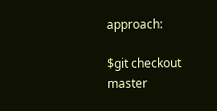approach:

$git checkout master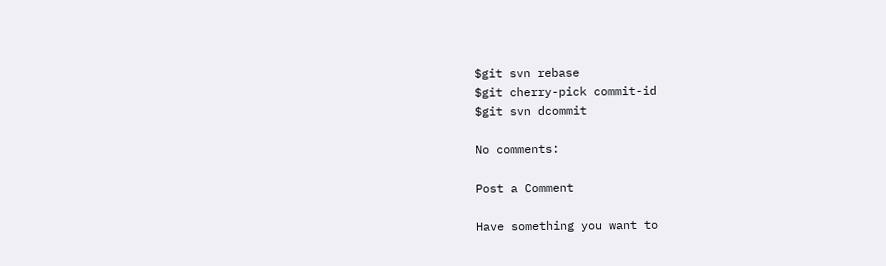$git svn rebase
$git cherry-pick commit-id
$git svn dcommit

No comments:

Post a Comment

Have something you want to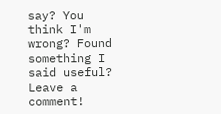say? You think I'm wrong? Found something I said useful?
Leave a comment!